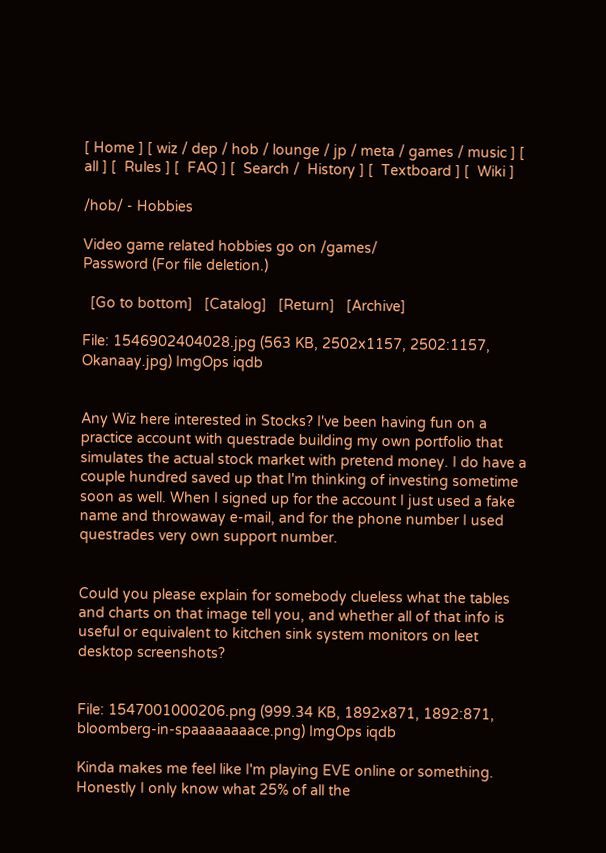[ Home ] [ wiz / dep / hob / lounge / jp / meta / games / music ] [ all ] [  Rules ] [  FAQ ] [  Search /  History ] [  Textboard ] [  Wiki ]

/hob/ - Hobbies

Video game related hobbies go on /games/
Password (For file deletion.)

  [Go to bottom]   [Catalog]   [Return]   [Archive]

File: 1546902404028.jpg (563 KB, 2502x1157, 2502:1157, Okanaay.jpg) ImgOps iqdb


Any Wiz here interested in Stocks? I've been having fun on a practice account with questrade building my own portfolio that simulates the actual stock market with pretend money. I do have a couple hundred saved up that I'm thinking of investing sometime soon as well. When I signed up for the account I just used a fake name and throwaway e-mail, and for the phone number I used questrades very own support number.


Could you please explain for somebody clueless what the tables and charts on that image tell you, and whether all of that info is useful or equivalent to kitchen sink system monitors on leet desktop screenshots?


File: 1547001000206.png (999.34 KB, 1892x871, 1892:871, bloomberg-in-spaaaaaaaace.png) ImgOps iqdb

Kinda makes me feel like I'm playing EVE online or something. Honestly I only know what 25% of all the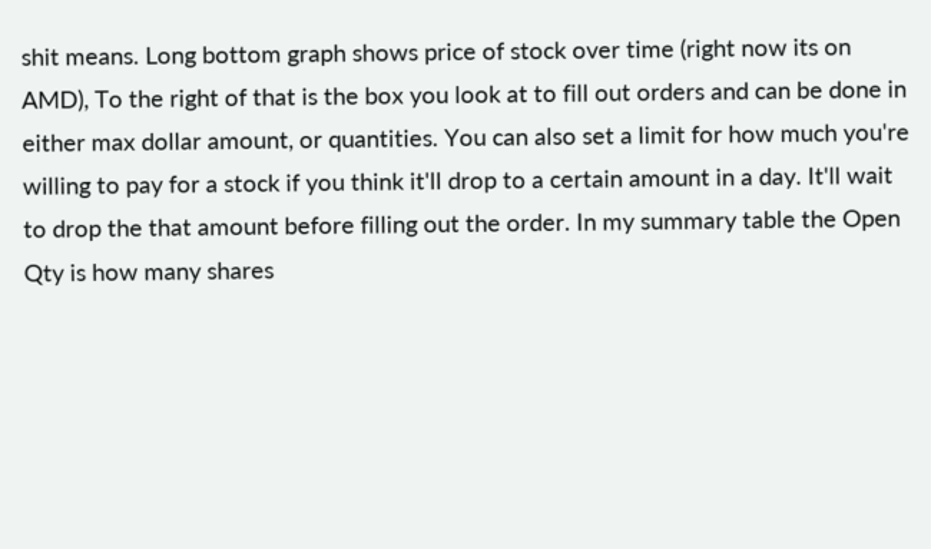shit means. Long bottom graph shows price of stock over time (right now its on AMD), To the right of that is the box you look at to fill out orders and can be done in either max dollar amount, or quantities. You can also set a limit for how much you're willing to pay for a stock if you think it'll drop to a certain amount in a day. It'll wait to drop the that amount before filling out the order. In my summary table the Open Qty is how many shares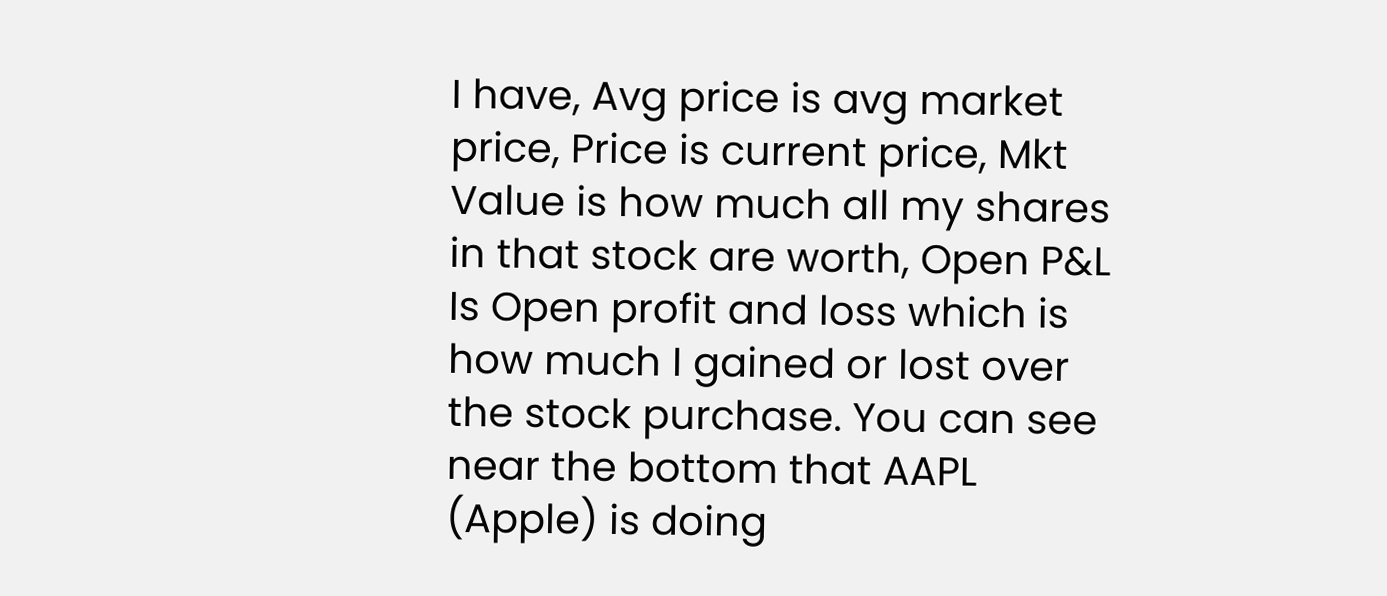I have, Avg price is avg market price, Price is current price, Mkt Value is how much all my shares in that stock are worth, Open P&L Is Open profit and loss which is how much I gained or lost over the stock purchase. You can see near the bottom that AAPL (Apple) is doing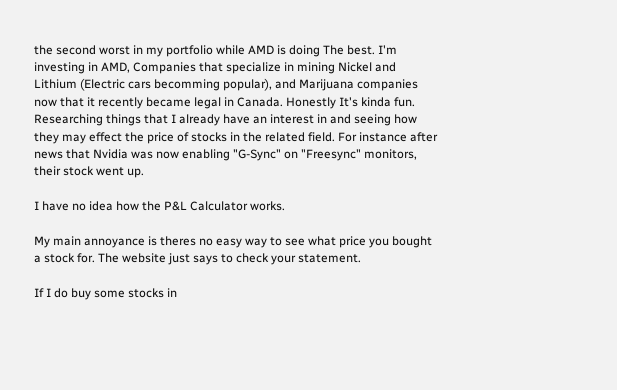the second worst in my portfolio while AMD is doing The best. I'm investing in AMD, Companies that specialize in mining Nickel and Lithium (Electric cars becomming popular), and Marijuana companies now that it recently became legal in Canada. Honestly It's kinda fun. Researching things that I already have an interest in and seeing how they may effect the price of stocks in the related field. For instance after news that Nvidia was now enabling "G-Sync" on "Freesync" monitors, their stock went up.

I have no idea how the P&L Calculator works.

My main annoyance is theres no easy way to see what price you bought a stock for. The website just says to check your statement.

If I do buy some stocks in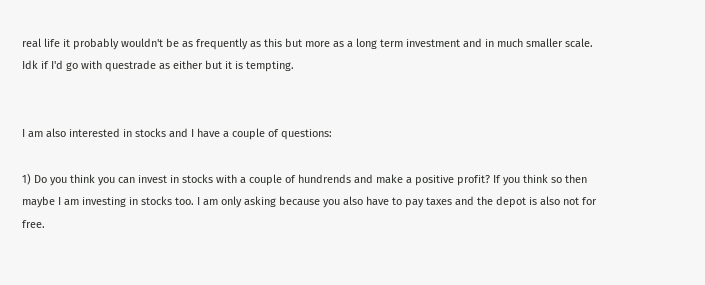real life it probably wouldn't be as frequently as this but more as a long term investment and in much smaller scale. Idk if I'd go with questrade as either but it is tempting.


I am also interested in stocks and I have a couple of questions:

1) Do you think you can invest in stocks with a couple of hundrends and make a positive profit? If you think so then maybe I am investing in stocks too. I am only asking because you also have to pay taxes and the depot is also not for free.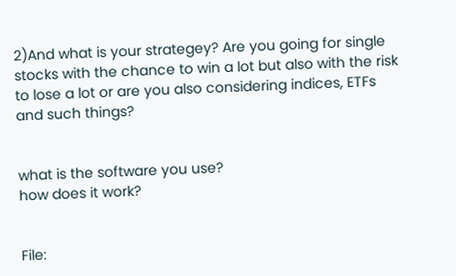2)And what is your strategey? Are you going for single stocks with the chance to win a lot but also with the risk to lose a lot or are you also considering indices, ETFs and such things?


what is the software you use?
how does it work?


File: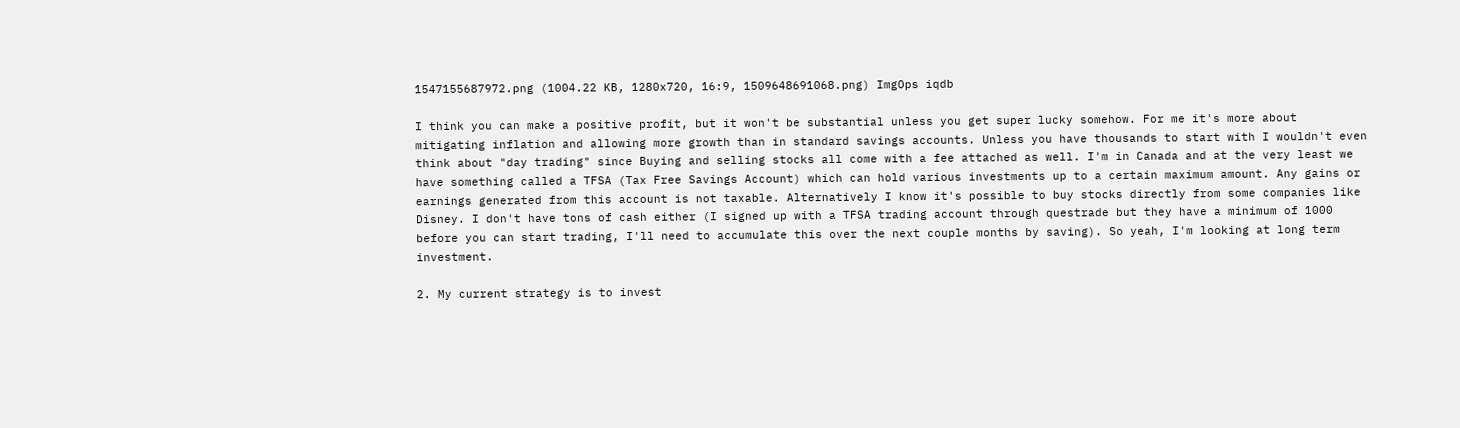1547155687972.png (1004.22 KB, 1280x720, 16:9, 1509648691068.png) ImgOps iqdb

I think you can make a positive profit, but it won't be substantial unless you get super lucky somehow. For me it's more about mitigating inflation and allowing more growth than in standard savings accounts. Unless you have thousands to start with I wouldn't even think about "day trading" since Buying and selling stocks all come with a fee attached as well. I'm in Canada and at the very least we have something called a TFSA (Tax Free Savings Account) which can hold various investments up to a certain maximum amount. Any gains or earnings generated from this account is not taxable. Alternatively I know it's possible to buy stocks directly from some companies like Disney. I don't have tons of cash either (I signed up with a TFSA trading account through questrade but they have a minimum of 1000 before you can start trading, I'll need to accumulate this over the next couple months by saving). So yeah, I'm looking at long term investment.

2. My current strategy is to invest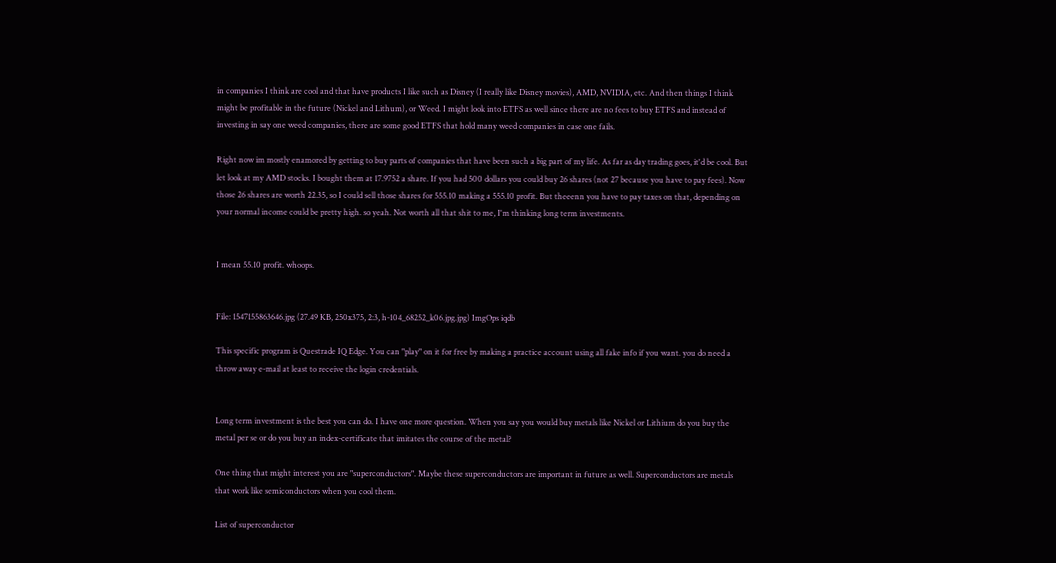in companies I think are cool and that have products I like such as Disney (I really like Disney movies), AMD, NVIDIA, etc. And then things I think might be profitable in the future (Nickel and Lithum), or Weed. I might look into ETFS as well since there are no fees to buy ETFS and instead of investing in say one weed companies, there are some good ETFS that hold many weed companies in case one fails.

Right now im mostly enamored by getting to buy parts of companies that have been such a big part of my life. As far as day trading goes, it'd be cool. But let look at my AMD stocks. I bought them at 17.9752 a share. If you had 500 dollars you could buy 26 shares (not 27 because you have to pay fees). Now those 26 shares are worth 22.35, so I could sell those shares for 555.10 making a 555.10 profit. But theeenn you have to pay taxes on that, depending on your normal income could be pretty high. so yeah. Not worth all that shit to me, I'm thinking long term investments.


I mean 55.10 profit. whoops.


File: 1547155863646.jpg (27.49 KB, 250x375, 2:3, h-104_68252_k06.jpg.jpg) ImgOps iqdb

This specific program is Questrade IQ Edge. You can "play" on it for free by making a practice account using all fake info if you want. you do need a throw away e-mail at least to receive the login credentials.


Long term investment is the best you can do. I have one more question. When you say you would buy metals like Nickel or Lithium do you buy the metal per se or do you buy an index-certificate that imitates the course of the metal?

One thing that might interest you are "superconductors". Maybe these superconductors are important in future as well. Superconductors are metals that work like semiconductors when you cool them.

List of superconductor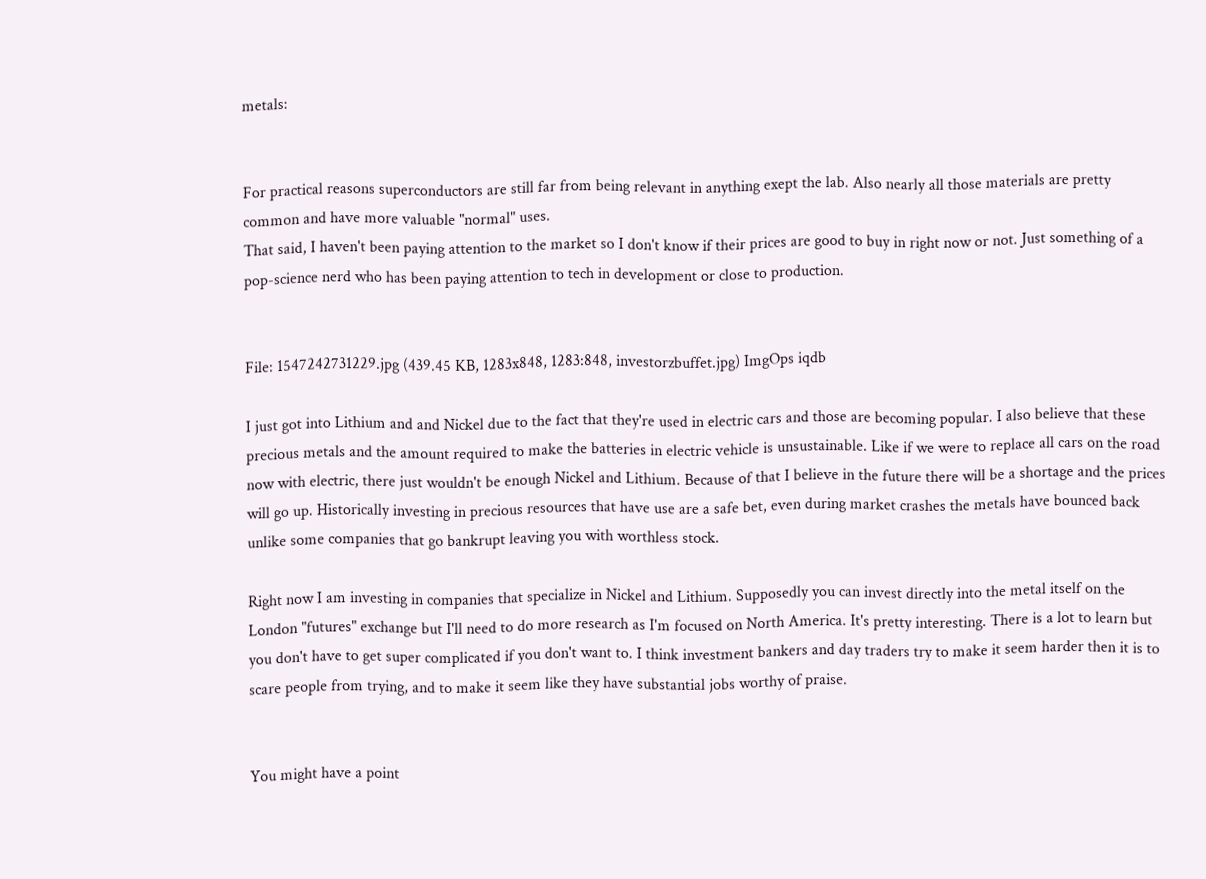metals:


For practical reasons superconductors are still far from being relevant in anything exept the lab. Also nearly all those materials are pretty common and have more valuable "normal" uses.
That said, I haven't been paying attention to the market so I don't know if their prices are good to buy in right now or not. Just something of a pop-science nerd who has been paying attention to tech in development or close to production.


File: 1547242731229.jpg (439.45 KB, 1283x848, 1283:848, investorzbuffet.jpg) ImgOps iqdb

I just got into Lithium and and Nickel due to the fact that they're used in electric cars and those are becoming popular. I also believe that these precious metals and the amount required to make the batteries in electric vehicle is unsustainable. Like if we were to replace all cars on the road now with electric, there just wouldn't be enough Nickel and Lithium. Because of that I believe in the future there will be a shortage and the prices will go up. Historically investing in precious resources that have use are a safe bet, even during market crashes the metals have bounced back unlike some companies that go bankrupt leaving you with worthless stock.

Right now I am investing in companies that specialize in Nickel and Lithium. Supposedly you can invest directly into the metal itself on the London "futures" exchange but I'll need to do more research as I'm focused on North America. It's pretty interesting. There is a lot to learn but you don't have to get super complicated if you don't want to. I think investment bankers and day traders try to make it seem harder then it is to scare people from trying, and to make it seem like they have substantial jobs worthy of praise.


You might have a point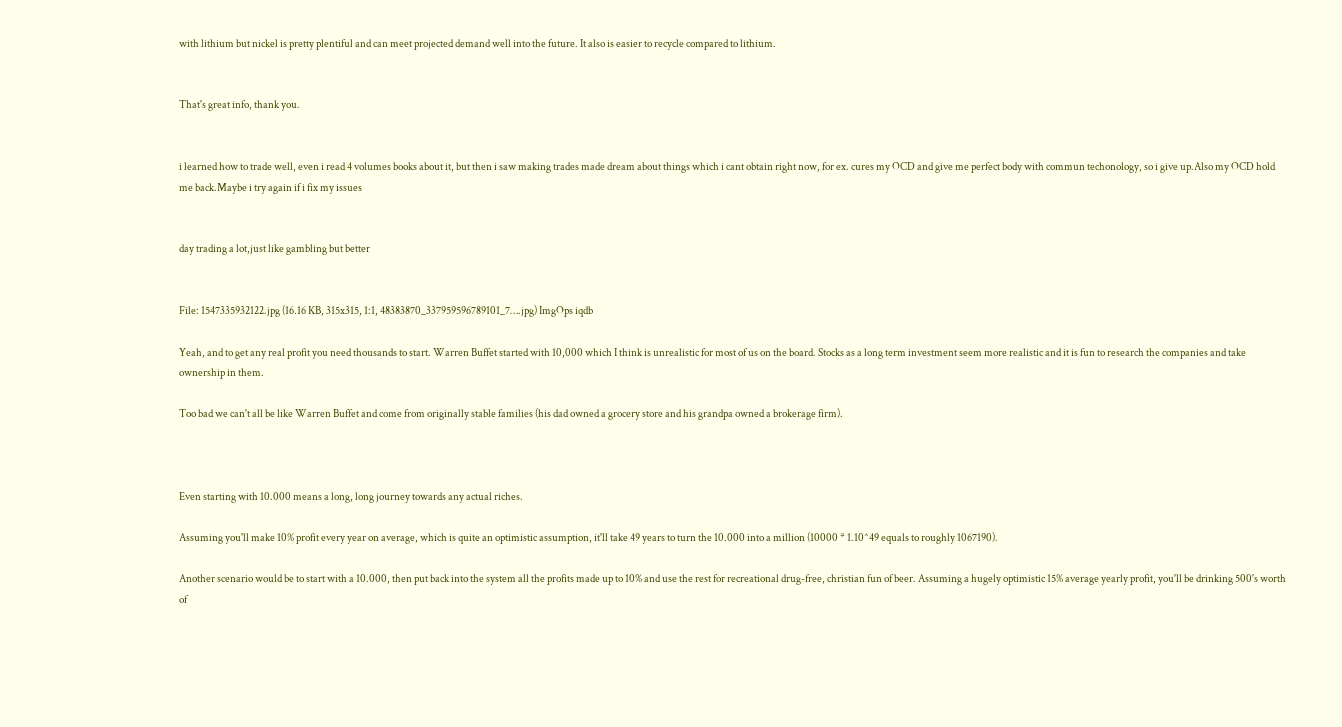with lithium but nickel is pretty plentiful and can meet projected demand well into the future. It also is easier to recycle compared to lithium.


That's great info, thank you.


i learned how to trade well, even i read 4 volumes books about it, but then i saw making trades made dream about things which i cant obtain right now, for ex. cures my OCD and give me perfect body with commun techonology, so i give up.Also my OCD hold me back.Maybe i try again if i fix my issues


day trading a lot,just like gambling but better


File: 1547335932122.jpg (16.16 KB, 315x315, 1:1, 48383870_337959596789101_7….jpg) ImgOps iqdb

Yeah, and to get any real profit you need thousands to start. Warren Buffet started with 10,000 which I think is unrealistic for most of us on the board. Stocks as a long term investment seem more realistic and it is fun to research the companies and take ownership in them.

Too bad we can't all be like Warren Buffet and come from originally stable families (his dad owned a grocery store and his grandpa owned a brokerage firm).



Even starting with 10.000 means a long, long journey towards any actual riches.

Assuming you'll make 10% profit every year on average, which is quite an optimistic assumption, it'll take 49 years to turn the 10.000 into a million (10000 * 1.10^49 equals to roughly 1067190).

Another scenario would be to start with a 10.000, then put back into the system all the profits made up to 10% and use the rest for recreational drug-free, christian fun of beer. Assuming a hugely optimistic 15% average yearly profit, you'll be drinking 500's worth of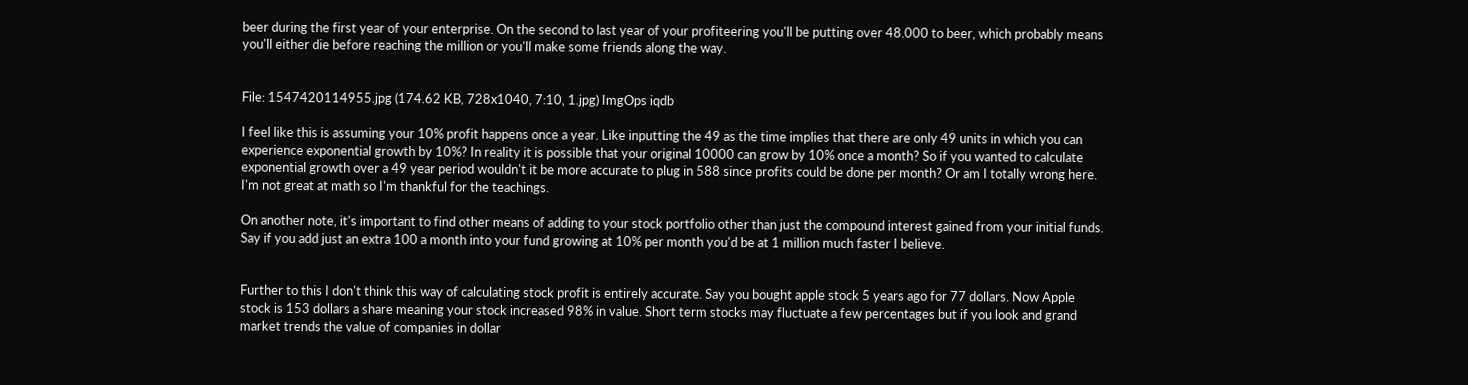beer during the first year of your enterprise. On the second to last year of your profiteering you'll be putting over 48.000 to beer, which probably means you'll either die before reaching the million or you'll make some friends along the way.


File: 1547420114955.jpg (174.62 KB, 728x1040, 7:10, 1.jpg) ImgOps iqdb

I feel like this is assuming your 10% profit happens once a year. Like inputting the 49 as the time implies that there are only 49 units in which you can experience exponential growth by 10%? In reality it is possible that your original 10000 can grow by 10% once a month? So if you wanted to calculate exponential growth over a 49 year period wouldn't it be more accurate to plug in 588 since profits could be done per month? Or am I totally wrong here. I'm not great at math so I'm thankful for the teachings.

On another note, it's important to find other means of adding to your stock portfolio other than just the compound interest gained from your initial funds. Say if you add just an extra 100 a month into your fund growing at 10% per month you'd be at 1 million much faster I believe.


Further to this I don't think this way of calculating stock profit is entirely accurate. Say you bought apple stock 5 years ago for 77 dollars. Now Apple stock is 153 dollars a share meaning your stock increased 98% in value. Short term stocks may fluctuate a few percentages but if you look and grand market trends the value of companies in dollar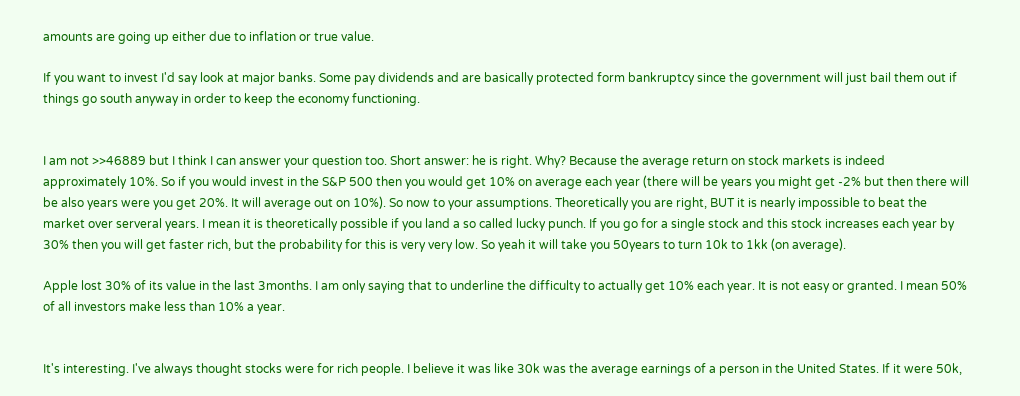amounts are going up either due to inflation or true value.

If you want to invest I'd say look at major banks. Some pay dividends and are basically protected form bankruptcy since the government will just bail them out if things go south anyway in order to keep the economy functioning.


I am not >>46889 but I think I can answer your question too. Short answer: he is right. Why? Because the average return on stock markets is indeed approximately 10%. So if you would invest in the S&P 500 then you would get 10% on average each year (there will be years you might get -2% but then there will be also years were you get 20%. It will average out on 10%). So now to your assumptions. Theoretically you are right, BUT it is nearly impossible to beat the market over serveral years. I mean it is theoretically possible if you land a so called lucky punch. If you go for a single stock and this stock increases each year by 30% then you will get faster rich, but the probability for this is very very low. So yeah it will take you 50years to turn 10k to 1kk (on average).

Apple lost 30% of its value in the last 3months. I am only saying that to underline the difficulty to actually get 10% each year. It is not easy or granted. I mean 50% of all investors make less than 10% a year.


It's interesting. I've always thought stocks were for rich people. I believe it was like 30k was the average earnings of a person in the United States. If it were 50k,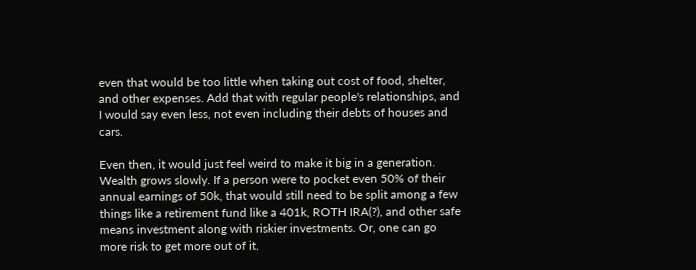even that would be too little when taking out cost of food, shelter, and other expenses. Add that with regular people's relationships, and I would say even less, not even including their debts of houses and cars.

Even then, it would just feel weird to make it big in a generation. Wealth grows slowly. If a person were to pocket even 50% of their annual earnings of 50k, that would still need to be split among a few things like a retirement fund like a 401k, ROTH IRA(?), and other safe means investment along with riskier investments. Or, one can go more risk to get more out of it.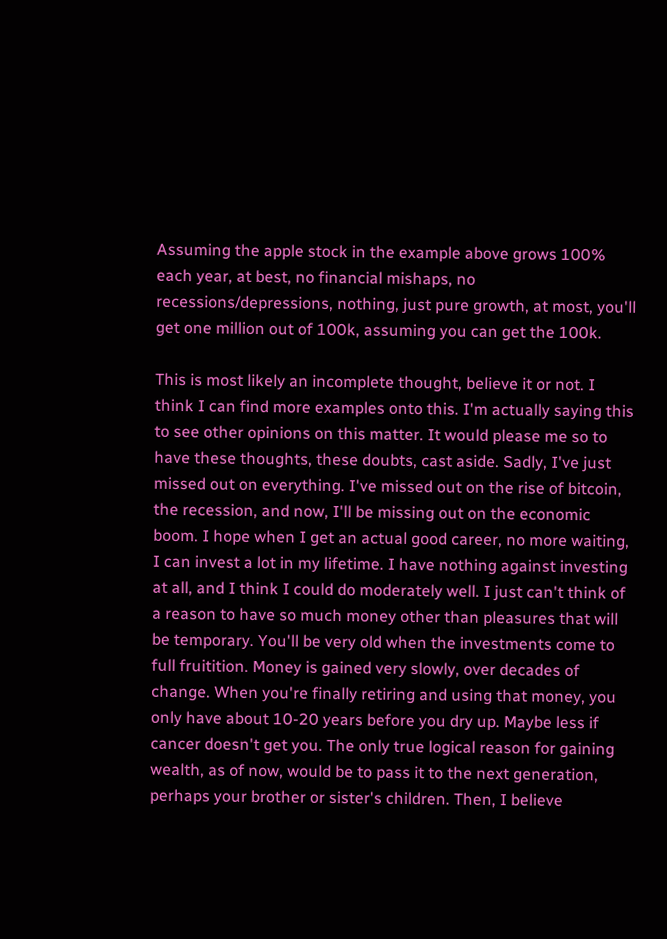Assuming the apple stock in the example above grows 100% each year, at best, no financial mishaps, no recessions/depressions, nothing, just pure growth, at most, you'll get one million out of 100k, assuming you can get the 100k.

This is most likely an incomplete thought, believe it or not. I think I can find more examples onto this. I'm actually saying this to see other opinions on this matter. It would please me so to have these thoughts, these doubts, cast aside. Sadly, I've just missed out on everything. I've missed out on the rise of bitcoin, the recession, and now, I'll be missing out on the economic boom. I hope when I get an actual good career, no more waiting, I can invest a lot in my lifetime. I have nothing against investing at all, and I think I could do moderately well. I just can't think of a reason to have so much money other than pleasures that will be temporary. You'll be very old when the investments come to full fruitition. Money is gained very slowly, over decades of change. When you're finally retiring and using that money, you only have about 10-20 years before you dry up. Maybe less if cancer doesn't get you. The only true logical reason for gaining wealth, as of now, would be to pass it to the next generation, perhaps your brother or sister's children. Then, I believe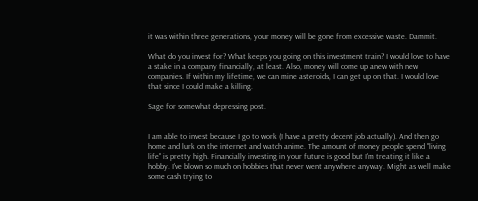it was within three generations, your money will be gone from excessive waste. Dammit.

What do you invest for? What keeps you going on this investment train? I would love to have a stake in a company financially, at least. Also, money will come up anew with new companies. If within my lifetime, we can mine asteroids, I can get up on that. I would love that since I could make a killing.

Sage for somewhat depressing post.


I am able to invest because I go to work (I have a pretty decent job actually). And then go home and lurk on the internet and watch anime. The amount of money people spend "living life" is pretty high. Financially investing in your future is good but I'm treating it like a hobby. I've blown so much on hobbies that never went anywhere anyway. Might as well make some cash trying to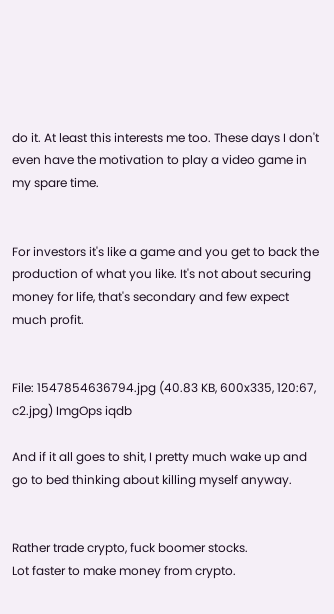do it. At least this interests me too. These days I don't even have the motivation to play a video game in my spare time.


For investors it's like a game and you get to back the production of what you like. It's not about securing money for life, that's secondary and few expect much profit.


File: 1547854636794.jpg (40.83 KB, 600x335, 120:67, c2.jpg) ImgOps iqdb

And if it all goes to shit, I pretty much wake up and go to bed thinking about killing myself anyway.


Rather trade crypto, fuck boomer stocks.
Lot faster to make money from crypto.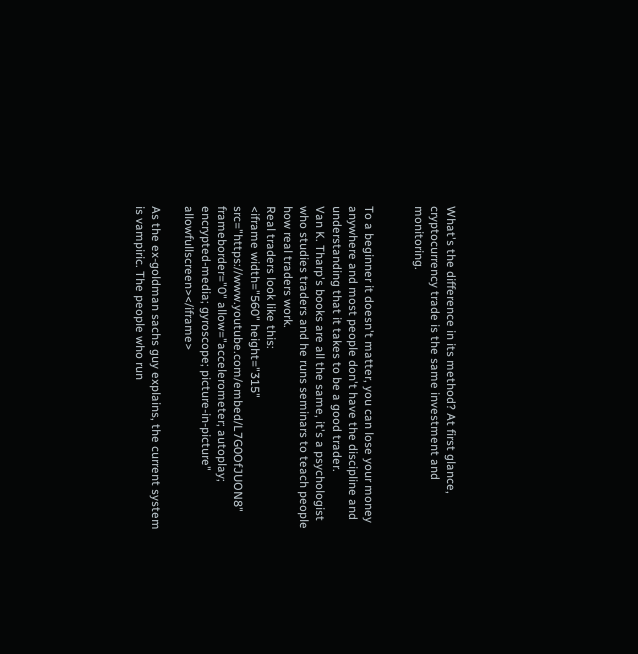What's the difference in its method? At first glance, cryptocurrency trade is the same investment and monitoring.


To a beginner it doesn't matter, you can lose your money anywhere and most people don't have the discipline and understanding that it takes to be a good trader.
Van K. Tharp's books are all the same, it's a psychologist who studies traders and he runs seminars to teach people how real traders work.
Real traders look like this:
<iframe width="560" height="315" src="https://www.youtube.com/embed/L7G0OfJUON8" frameborder="0" allow="accelerometer; autoplay; encrypted-media; gyroscope; picture-in-picture" allowfullscreen></iframe>

As the ex-goldman sachs guy explains, the current system is vampiric. The people who run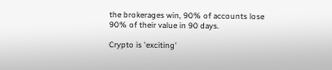the brokerages win, 90% of accounts lose 90% of their value in 90 days.

Crypto is 'exciting'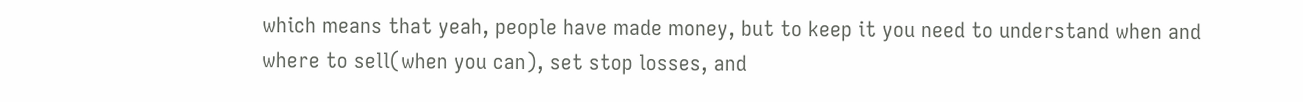which means that yeah, people have made money, but to keep it you need to understand when and where to sell(when you can), set stop losses, and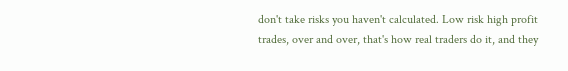don't take risks you haven't calculated. Low risk high profit trades, over and over, that's how real traders do it, and they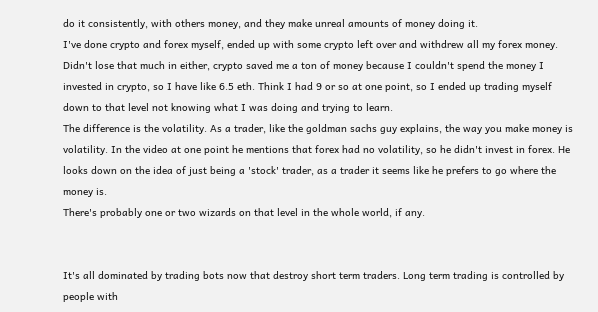do it consistently, with others money, and they make unreal amounts of money doing it.
I've done crypto and forex myself, ended up with some crypto left over and withdrew all my forex money. Didn't lose that much in either, crypto saved me a ton of money because I couldn't spend the money I invested in crypto, so I have like 6.5 eth. Think I had 9 or so at one point, so I ended up trading myself down to that level not knowing what I was doing and trying to learn.
The difference is the volatility. As a trader, like the goldman sachs guy explains, the way you make money is volatility. In the video at one point he mentions that forex had no volatility, so he didn't invest in forex. He looks down on the idea of just being a 'stock' trader, as a trader it seems like he prefers to go where the money is.
There's probably one or two wizards on that level in the whole world, if any.


It's all dominated by trading bots now that destroy short term traders. Long term trading is controlled by people with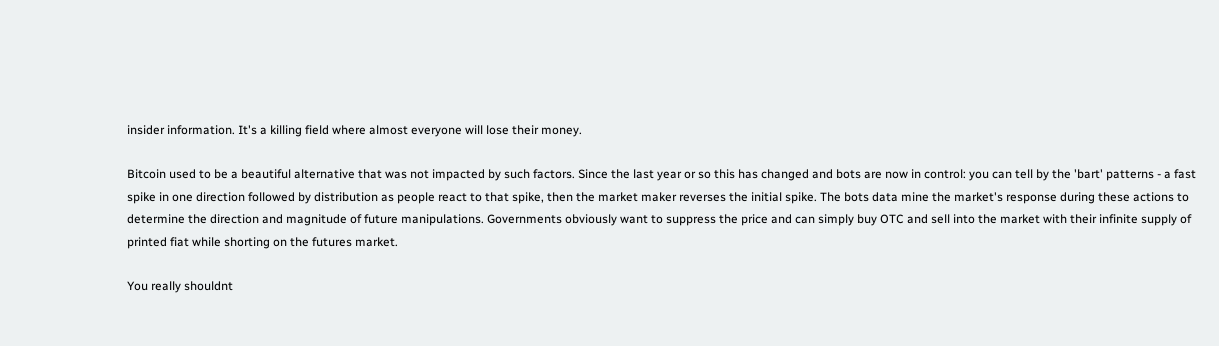insider information. It's a killing field where almost everyone will lose their money.

Bitcoin used to be a beautiful alternative that was not impacted by such factors. Since the last year or so this has changed and bots are now in control: you can tell by the 'bart' patterns - a fast spike in one direction followed by distribution as people react to that spike, then the market maker reverses the initial spike. The bots data mine the market's response during these actions to determine the direction and magnitude of future manipulations. Governments obviously want to suppress the price and can simply buy OTC and sell into the market with their infinite supply of printed fiat while shorting on the futures market.

You really shouldnt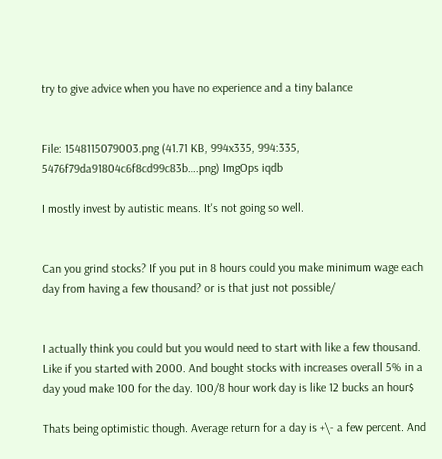try to give advice when you have no experience and a tiny balance


File: 1548115079003.png (41.71 KB, 994x335, 994:335, 5476f79da91804c6f8cd99c83b….png) ImgOps iqdb

I mostly invest by autistic means. It's not going so well.


Can you grind stocks? If you put in 8 hours could you make minimum wage each day from having a few thousand? or is that just not possible/


I actually think you could but you would need to start with like a few thousand. Like if you started with 2000. And bought stocks with increases overall 5% in a day youd make 100 for the day. 100/8 hour work day is like 12 bucks an hour$

Thats being optimistic though. Average return for a day is +\- a few percent. And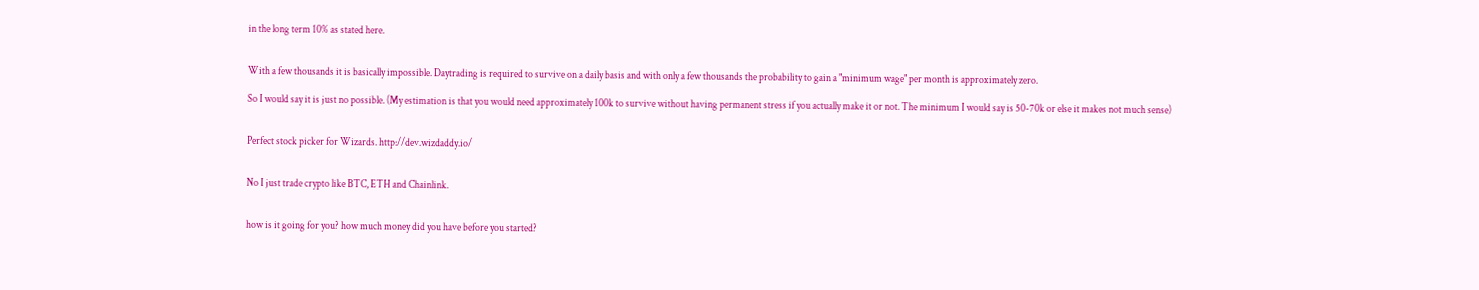in the long term 10% as stated here.


With a few thousands it is basically impossible. Daytrading is required to survive on a daily basis and with only a few thousands the probability to gain a "minimum wage" per month is approximately zero.

So I would say it is just no possible. (My estimation is that you would need approximately 100k to survive without having permanent stress if you actually make it or not. The minimum I would say is 50-70k or else it makes not much sense)


Perfect stock picker for Wizards. http://dev.wizdaddy.io/


No I just trade crypto like BTC, ETH and Chainlink.


how is it going for you? how much money did you have before you started?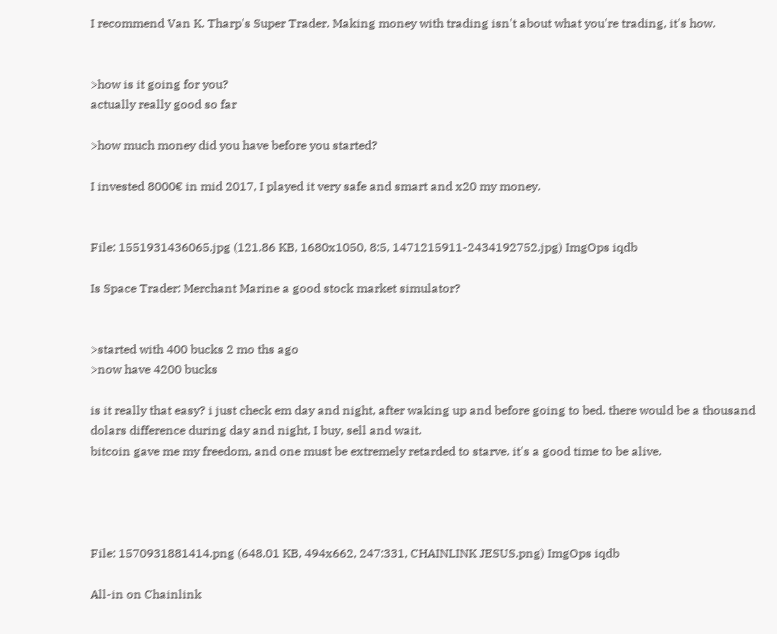I recommend Van K. Tharp's Super Trader. Making money with trading isn't about what you're trading, it's how.


>how is it going for you?
actually really good so far

>how much money did you have before you started?

I invested 8000€ in mid 2017, I played it very safe and smart and x20 my money.


File: 1551931436065.jpg (121.86 KB, 1680x1050, 8:5, 1471215911-2434192752.jpg) ImgOps iqdb

Is Space Trader: Merchant Marine a good stock market simulator?


>started with 400 bucks 2 mo ths ago
>now have 4200 bucks

is it really that easy? i just check em day and night, after waking up and before going to bed. there would be a thousand dolars difference during day and night, I buy, sell and wait.
bitcoin gave me my freedom, and one must be extremely retarded to starve. it's a good time to be alive.




File: 1570931881414.png (648.01 KB, 494x662, 247:331, CHAINLINK JESUS.png) ImgOps iqdb

All-in on Chainlink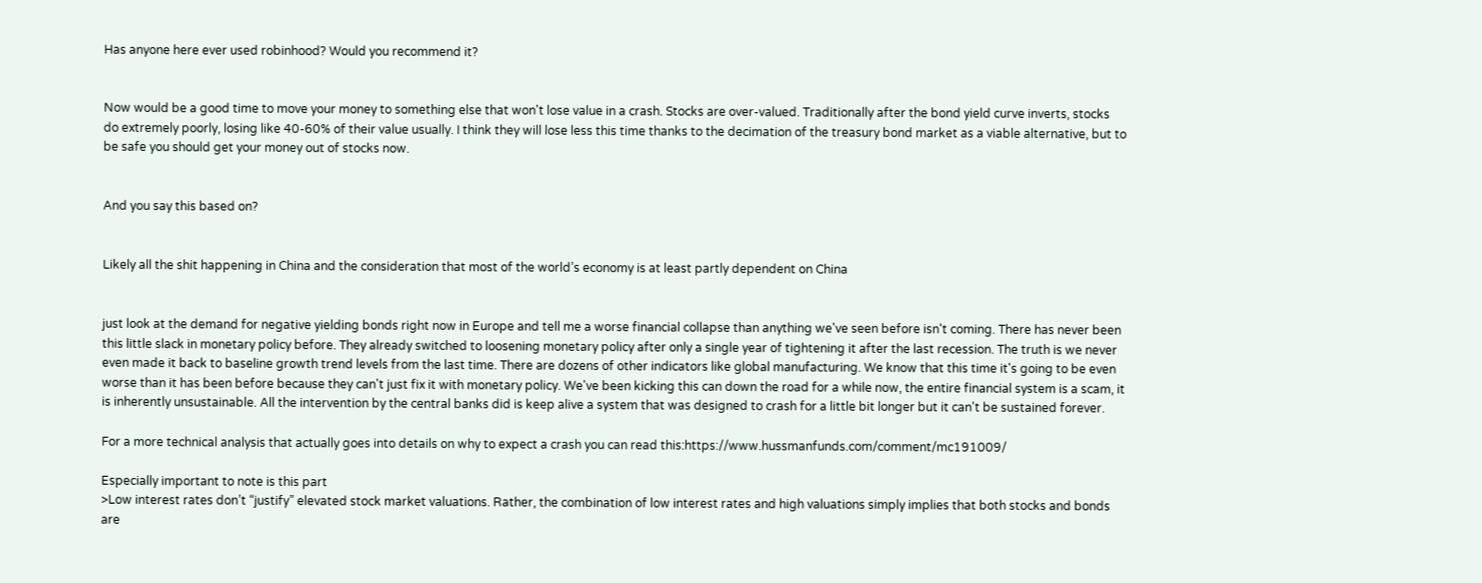Has anyone here ever used robinhood? Would you recommend it?


Now would be a good time to move your money to something else that won't lose value in a crash. Stocks are over-valued. Traditionally after the bond yield curve inverts, stocks do extremely poorly, losing like 40-60% of their value usually. I think they will lose less this time thanks to the decimation of the treasury bond market as a viable alternative, but to be safe you should get your money out of stocks now.


And you say this based on?


Likely all the shit happening in China and the consideration that most of the world’s economy is at least partly dependent on China


just look at the demand for negative yielding bonds right now in Europe and tell me a worse financial collapse than anything we've seen before isn't coming. There has never been this little slack in monetary policy before. They already switched to loosening monetary policy after only a single year of tightening it after the last recession. The truth is we never even made it back to baseline growth trend levels from the last time. There are dozens of other indicators like global manufacturing. We know that this time it's going to be even worse than it has been before because they can't just fix it with monetary policy. We've been kicking this can down the road for a while now, the entire financial system is a scam, it is inherently unsustainable. All the intervention by the central banks did is keep alive a system that was designed to crash for a little bit longer but it can't be sustained forever.

For a more technical analysis that actually goes into details on why to expect a crash you can read this:https://www.hussmanfunds.com/comment/mc191009/

Especially important to note is this part
>Low interest rates don’t “justify” elevated stock market valuations. Rather, the combination of low interest rates and high valuations simply implies that both stocks and bonds are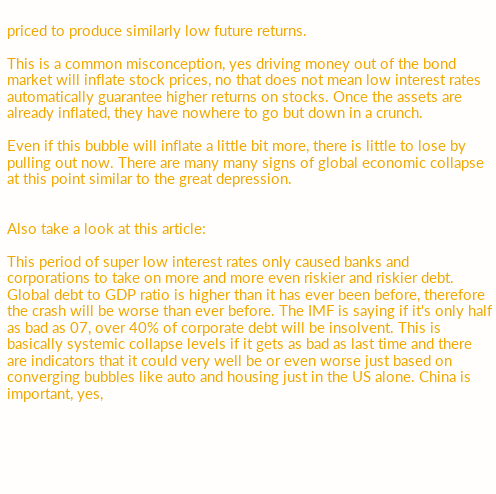priced to produce similarly low future returns.

This is a common misconception, yes driving money out of the bond market will inflate stock prices, no that does not mean low interest rates automatically guarantee higher returns on stocks. Once the assets are already inflated, they have nowhere to go but down in a crunch.

Even if this bubble will inflate a little bit more, there is little to lose by pulling out now. There are many many signs of global economic collapse at this point similar to the great depression.


Also take a look at this article:

This period of super low interest rates only caused banks and corporations to take on more and more even riskier and riskier debt. Global debt to GDP ratio is higher than it has ever been before, therefore the crash will be worse than ever before. The IMF is saying if it's only half as bad as 07, over 40% of corporate debt will be insolvent. This is basically systemic collapse levels if it gets as bad as last time and there are indicators that it could very well be or even worse just based on converging bubbles like auto and housing just in the US alone. China is important, yes,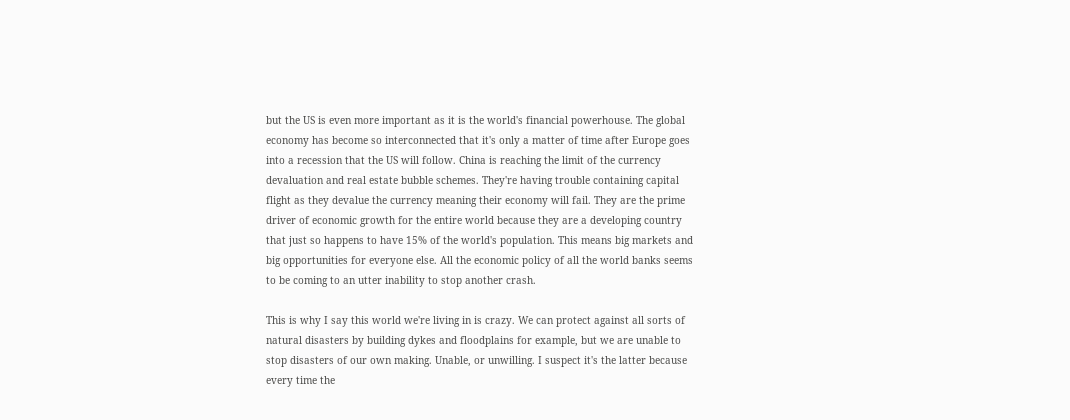but the US is even more important as it is the world's financial powerhouse. The global economy has become so interconnected that it's only a matter of time after Europe goes into a recession that the US will follow. China is reaching the limit of the currency devaluation and real estate bubble schemes. They're having trouble containing capital flight as they devalue the currency meaning their economy will fail. They are the prime driver of economic growth for the entire world because they are a developing country that just so happens to have 15% of the world's population. This means big markets and big opportunities for everyone else. All the economic policy of all the world banks seems to be coming to an utter inability to stop another crash.

This is why I say this world we're living in is crazy. We can protect against all sorts of natural disasters by building dykes and floodplains for example, but we are unable to stop disasters of our own making. Unable, or unwilling. I suspect it's the latter because every time the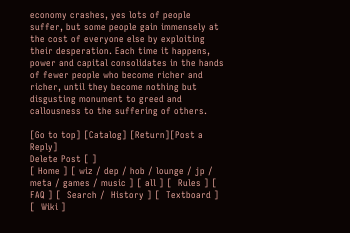economy crashes, yes lots of people suffer, but some people gain immensely at the cost of everyone else by exploiting their desperation. Each time it happens, power and capital consolidates in the hands of fewer people who become richer and richer, until they become nothing but disgusting monument to greed and callousness to the suffering of others.

[Go to top] [Catalog] [Return][Post a Reply]
Delete Post [ ]
[ Home ] [ wiz / dep / hob / lounge / jp / meta / games / music ] [ all ] [  Rules ] [  FAQ ] [  Search /  History ] [  Textboard ] [  Wiki ]